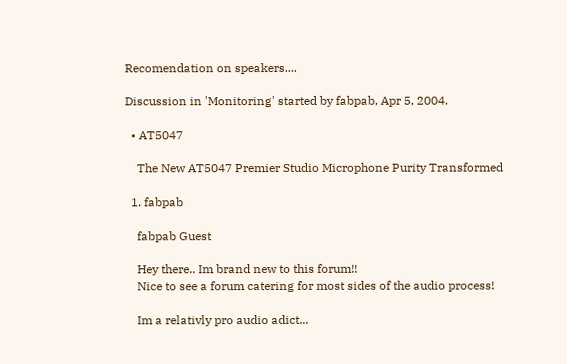Recomendation on speakers....

Discussion in 'Monitoring' started by fabpab, Apr 5, 2004.

  • AT5047

    The New AT5047 Premier Studio Microphone Purity Transformed

  1. fabpab

    fabpab Guest

    Hey there.. Im brand new to this forum!!
    Nice to see a forum catering for most sides of the audio process!

    Im a relativly pro audio adict...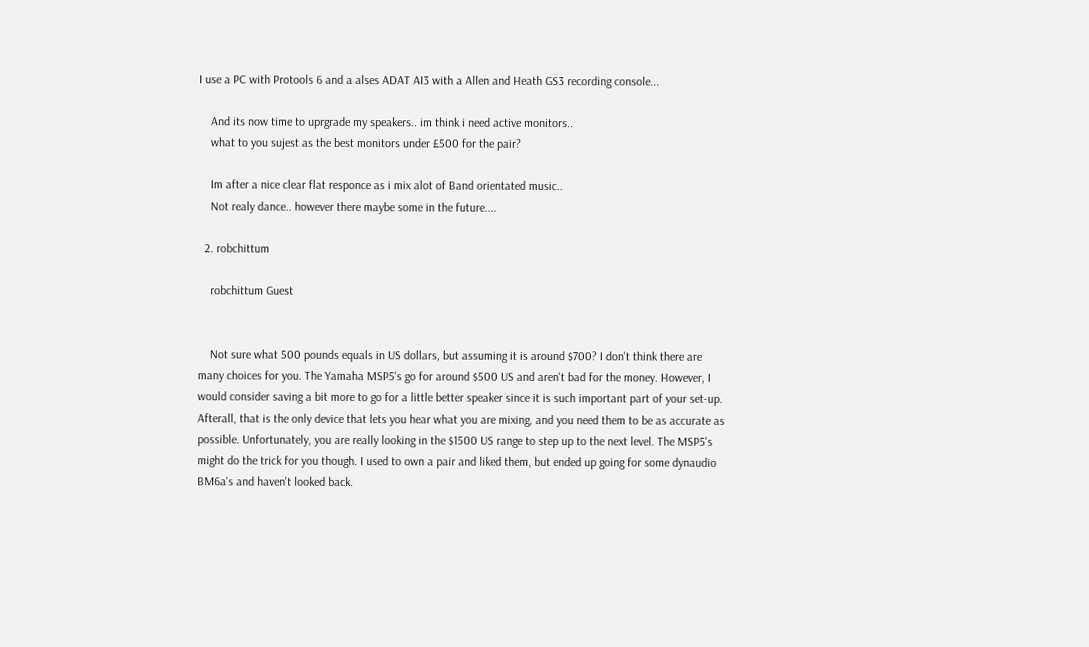I use a PC with Protools 6 and a alses ADAT AI3 with a Allen and Heath GS3 recording console...

    And its now time to uprgrade my speakers.. im think i need active monitors..
    what to you sujest as the best monitors under £500 for the pair?

    Im after a nice clear flat responce as i mix alot of Band orientated music..
    Not realy dance.. however there maybe some in the future....

  2. robchittum

    robchittum Guest


    Not sure what 500 pounds equals in US dollars, but assuming it is around $700? I don't think there are many choices for you. The Yamaha MSP5's go for around $500 US and aren't bad for the money. However, I would consider saving a bit more to go for a little better speaker since it is such important part of your set-up. Afterall, that is the only device that lets you hear what you are mixing, and you need them to be as accurate as possible. Unfortunately, you are really looking in the $1500 US range to step up to the next level. The MSP5's might do the trick for you though. I used to own a pair and liked them, but ended up going for some dynaudio BM6a's and haven't looked back.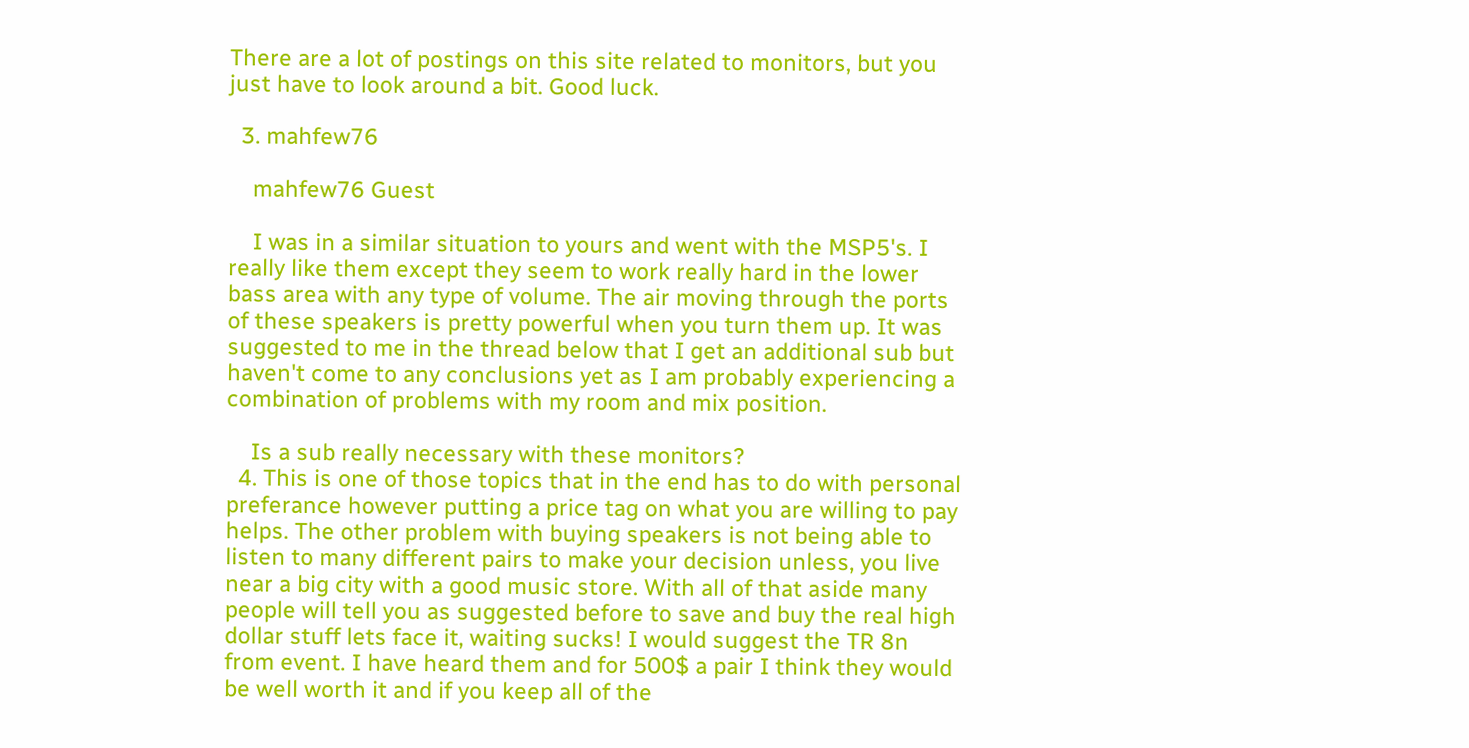There are a lot of postings on this site related to monitors, but you just have to look around a bit. Good luck.

  3. mahfew76

    mahfew76 Guest

    I was in a similar situation to yours and went with the MSP5's. I really like them except they seem to work really hard in the lower bass area with any type of volume. The air moving through the ports of these speakers is pretty powerful when you turn them up. It was suggested to me in the thread below that I get an additional sub but haven't come to any conclusions yet as I am probably experiencing a combination of problems with my room and mix position.

    Is a sub really necessary with these monitors?
  4. This is one of those topics that in the end has to do with personal preferance however putting a price tag on what you are willing to pay helps. The other problem with buying speakers is not being able to listen to many different pairs to make your decision unless, you live near a big city with a good music store. With all of that aside many people will tell you as suggested before to save and buy the real high dollar stuff lets face it, waiting sucks! I would suggest the TR 8n from event. I have heard them and for 500$ a pair I think they would be well worth it and if you keep all of the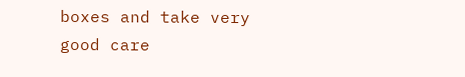boxes and take very good care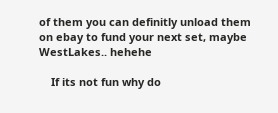of them you can definitly unload them on ebay to fund your next set, maybe WestLakes.. hehehe

    If its not fun why do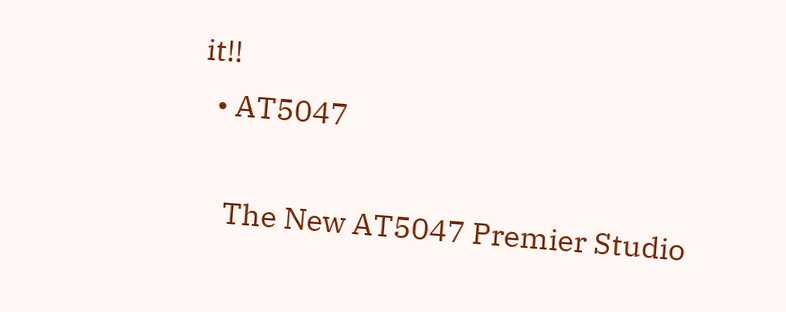it!!
  • AT5047

    The New AT5047 Premier Studio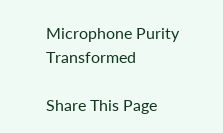Microphone Purity Transformed

Share This Page